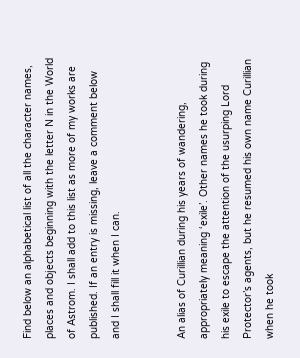Find below an alphabetical list of all the character names, places and objects beginning with the letter N in the World of Astrom. I shall add to this list as more of my works are published. If an entry is missing, leave a comment below and I shall fill it when I can.


An alias of Curillian during his years of wandering, appropriately meaning ‘exile’. Other names he took during his exile to escape the attention of the usurping Lord Protector’s agents, but he resumed his own name Curillian when he took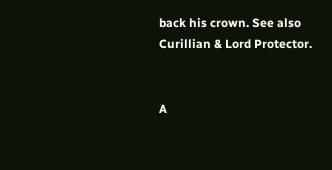back his crown. See also Curillian & Lord Protector.


A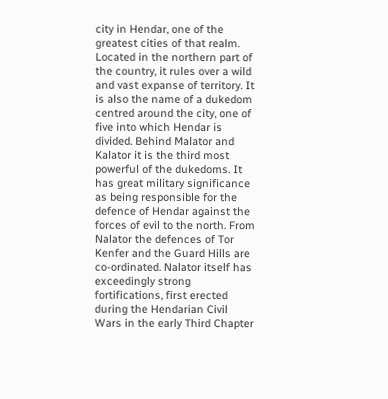city in Hendar, one of the greatest cities of that realm. Located in the northern part of the country, it rules over a wild and vast expanse of territory. It is also the name of a dukedom centred around the city, one of five into which Hendar is divided. Behind Malator and Kalator it is the third most powerful of the dukedoms. It has great military significance as being responsible for the defence of Hendar against the forces of evil to the north. From Nalator the defences of Tor Kenfer and the Guard Hills are co-ordinated. Nalator itself has exceedingly strong fortifications, first erected during the Hendarian Civil Wars in the early Third Chapter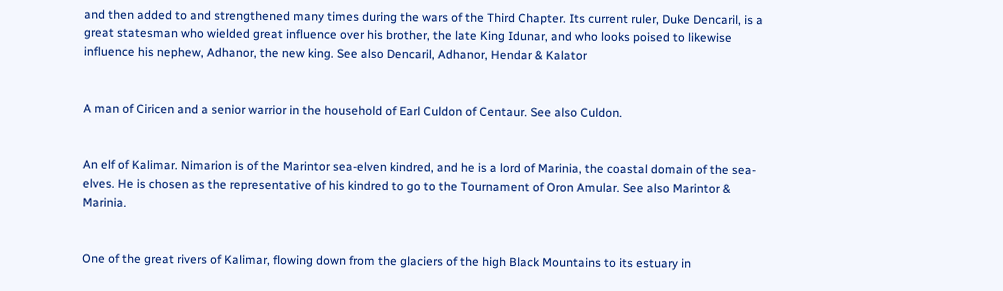and then added to and strengthened many times during the wars of the Third Chapter. Its current ruler, Duke Dencaril, is a great statesman who wielded great influence over his brother, the late King Idunar, and who looks poised to likewise influence his nephew, Adhanor, the new king. See also Dencaril, Adhanor, Hendar & Kalator


A man of Ciricen and a senior warrior in the household of Earl Culdon of Centaur. See also Culdon.


An elf of Kalimar. Nimarion is of the Marintor sea-elven kindred, and he is a lord of Marinia, the coastal domain of the sea-elves. He is chosen as the representative of his kindred to go to the Tournament of Oron Amular. See also Marintor & Marinia.


One of the great rivers of Kalimar, flowing down from the glaciers of the high Black Mountains to its estuary in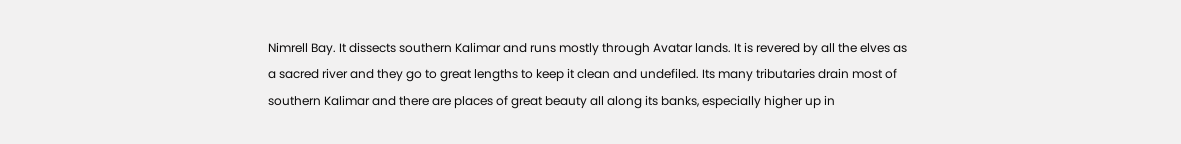Nimrell Bay. It dissects southern Kalimar and runs mostly through Avatar lands. It is revered by all the elves as a sacred river and they go to great lengths to keep it clean and undefiled. Its many tributaries drain most of southern Kalimar and there are places of great beauty all along its banks, especially higher up in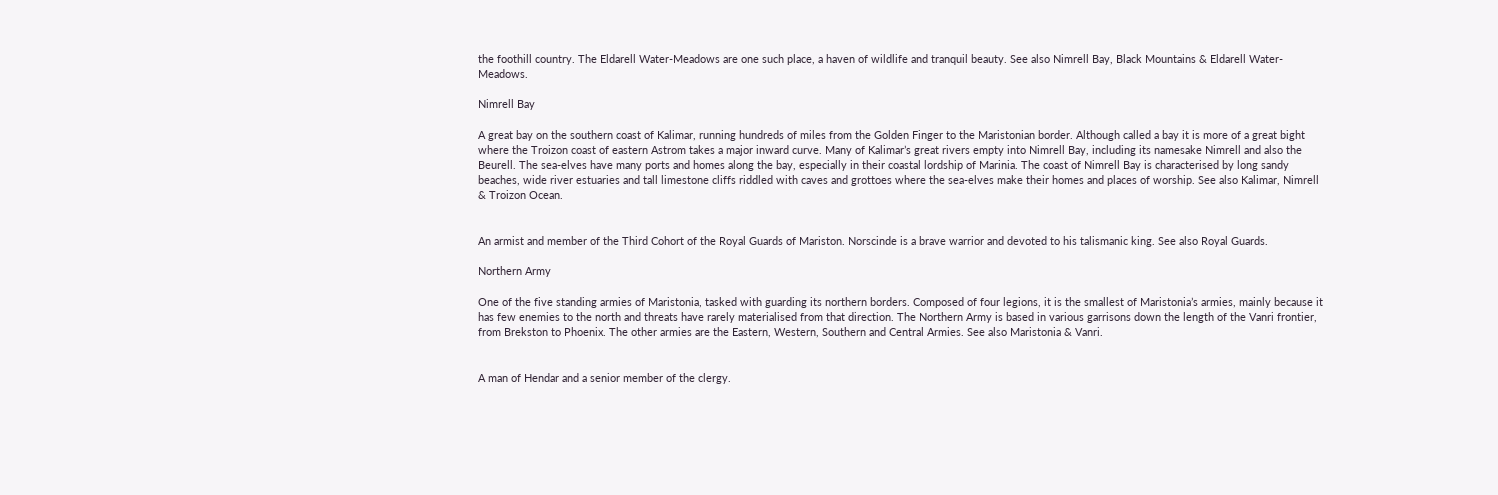the foothill country. The Eldarell Water-Meadows are one such place, a haven of wildlife and tranquil beauty. See also Nimrell Bay, Black Mountains & Eldarell Water-Meadows.

Nimrell Bay

A great bay on the southern coast of Kalimar, running hundreds of miles from the Golden Finger to the Maristonian border. Although called a bay it is more of a great bight where the Troizon coast of eastern Astrom takes a major inward curve. Many of Kalimar’s great rivers empty into Nimrell Bay, including its namesake Nimrell and also the Beurell. The sea-elves have many ports and homes along the bay, especially in their coastal lordship of Marinia. The coast of Nimrell Bay is characterised by long sandy beaches, wide river estuaries and tall limestone cliffs riddled with caves and grottoes where the sea-elves make their homes and places of worship. See also Kalimar, Nimrell & Troizon Ocean.


An armist and member of the Third Cohort of the Royal Guards of Mariston. Norscinde is a brave warrior and devoted to his talismanic king. See also Royal Guards.

Northern Army

One of the five standing armies of Maristonia, tasked with guarding its northern borders. Composed of four legions, it is the smallest of Maristonia’s armies, mainly because it has few enemies to the north and threats have rarely materialised from that direction. The Northern Army is based in various garrisons down the length of the Vanri frontier, from Brekston to Phoenix. The other armies are the Eastern, Western, Southern and Central Armies. See also Maristonia & Vanri.


A man of Hendar and a senior member of the clergy.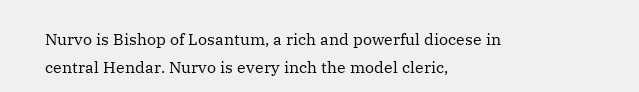Nurvo is Bishop of Losantum, a rich and powerful diocese in central Hendar. Nurvo is every inch the model cleric,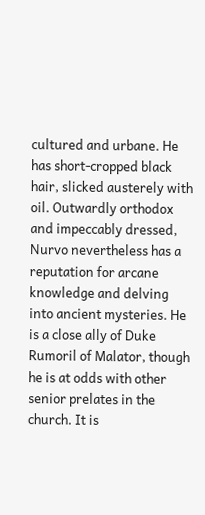cultured and urbane. He has short-cropped black hair, slicked austerely with oil. Outwardly orthodox and impeccably dressed, Nurvo nevertheless has a reputation for arcane knowledge and delving into ancient mysteries. He is a close ally of Duke Rumoril of Malator, though he is at odds with other senior prelates in the church. It is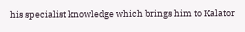his specialist knowledge which brings him to Kalator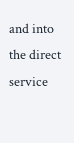and into the direct service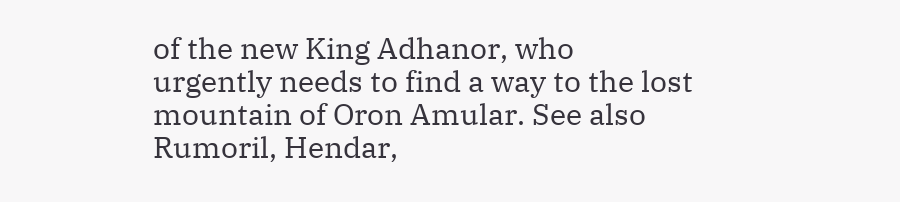of the new King Adhanor, who urgently needs to find a way to the lost mountain of Oron Amular. See also Rumoril, Hendar,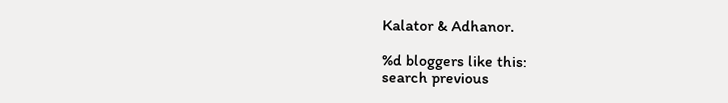Kalator & Adhanor.

%d bloggers like this:
search previous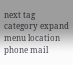next tag category expand menu location phone mail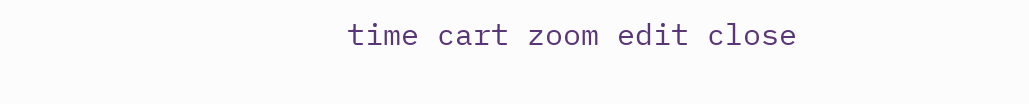time cart zoom edit close